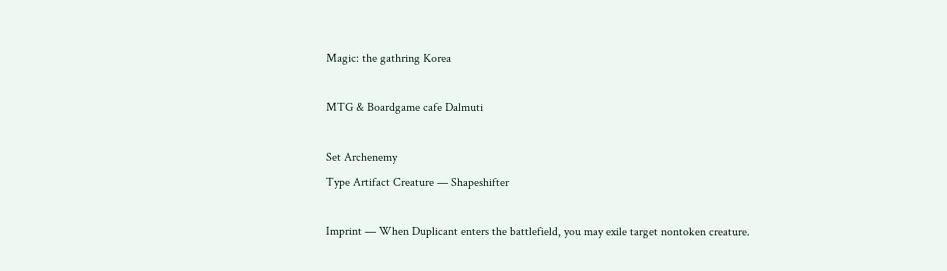Magic: the gathring Korea

MTG & Boardgame cafe Dalmuti

Set Archenemy
Type Artifact Creature — Shapeshifter

Imprint — When Duplicant enters the battlefield, you may exile target nontoken creature.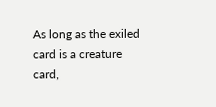As long as the exiled card is a creature card,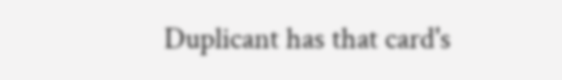Duplicant has that card's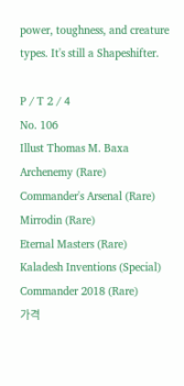power, toughness, and creature types. It's still a Shapeshifter.

P / T 2 / 4
No. 106
Illust Thomas M. Baxa
Archenemy (Rare)
Commander's Arsenal (Rare)
Mirrodin (Rare)
Eternal Masters (Rare)
Kaladesh Inventions (Special)
Commander 2018 (Rare)
가격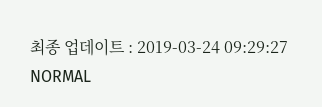최종 업데이트 : 2019-03-24 09:29:27
NORMAL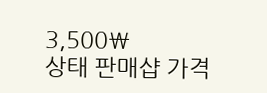3,500₩
상태 판매샵 가격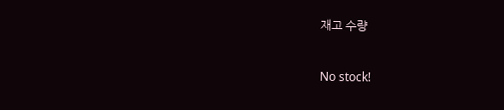재고 수량

No stock!